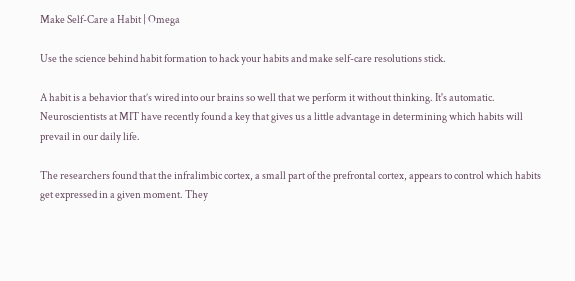Make Self-Care a Habit | Omega

Use the science behind habit formation to hack your habits and make self-care resolutions stick.

A habit is a behavior that’s wired into our brains so well that we perform it without thinking. It's automatic. Neuroscientists at MIT have recently found a key that gives us a little advantage in determining which habits will prevail in our daily life.

The researchers found that the infralimbic cortex, a small part of the prefrontal cortex, appears to control which habits get expressed in a given moment. They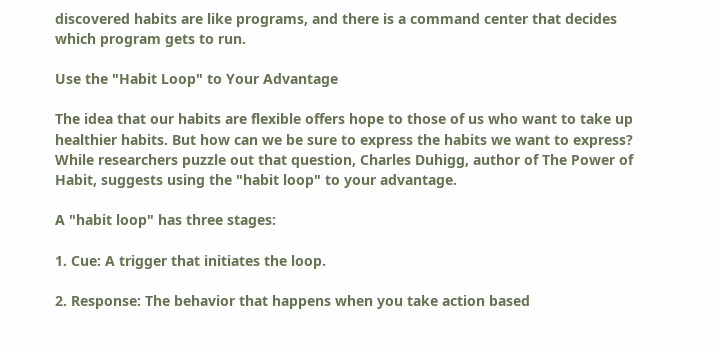discovered habits are like programs, and there is a command center that decides which program gets to run.

Use the "Habit Loop" to Your Advantage

The idea that our habits are flexible offers hope to those of us who want to take up healthier habits. But how can we be sure to express the habits we want to express? While researchers puzzle out that question, Charles Duhigg, author of The Power of Habit, suggests using the "habit loop" to your advantage.

A "habit loop" has three stages:

1. Cue: A trigger that initiates the loop.

2. Response: The behavior that happens when you take action based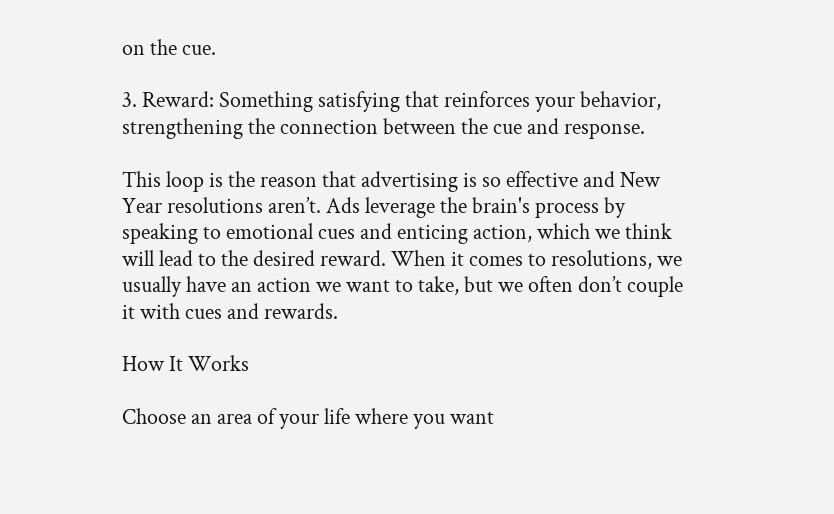on the cue.

3. Reward: Something satisfying that reinforces your behavior, strengthening the connection between the cue and response.

This loop is the reason that advertising is so effective and New Year resolutions aren’t. Ads leverage the brain's process by speaking to emotional cues and enticing action, which we think will lead to the desired reward. When it comes to resolutions, we usually have an action we want to take, but we often don’t couple it with cues and rewards.

How It Works

Choose an area of your life where you want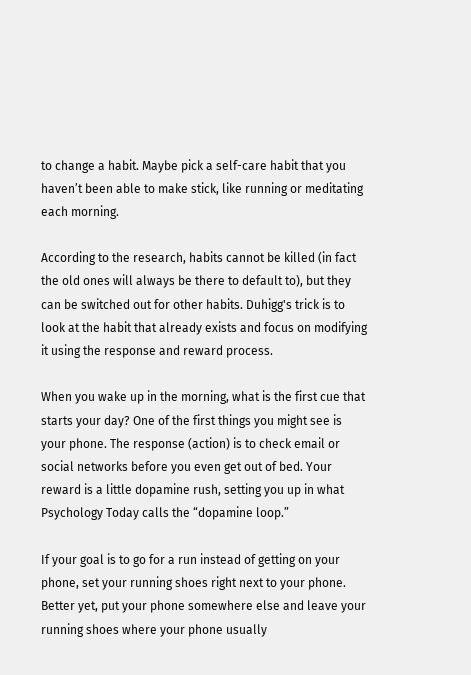to change a habit. Maybe pick a self-care habit that you haven’t been able to make stick, like running or meditating each morning.

According to the research, habits cannot be killed (in fact the old ones will always be there to default to), but they can be switched out for other habits. Duhigg's trick is to look at the habit that already exists and focus on modifying it using the response and reward process.

When you wake up in the morning, what is the first cue that starts your day? One of the first things you might see is your phone. The response (action) is to check email or social networks before you even get out of bed. Your reward is a little dopamine rush, setting you up in what Psychology Today calls the “dopamine loop.”

If your goal is to go for a run instead of getting on your phone, set your running shoes right next to your phone. Better yet, put your phone somewhere else and leave your running shoes where your phone usually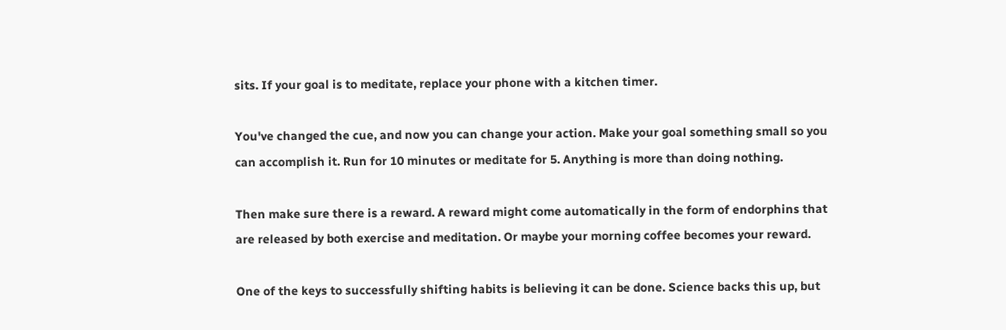sits. If your goal is to meditate, replace your phone with a kitchen timer.

You've changed the cue, and now you can change your action. Make your goal something small so you can accomplish it. Run for 10 minutes or meditate for 5. Anything is more than doing nothing.

Then make sure there is a reward. A reward might come automatically in the form of endorphins that are released by both exercise and meditation. Or maybe your morning coffee becomes your reward.

One of the keys to successfully shifting habits is believing it can be done. Science backs this up, but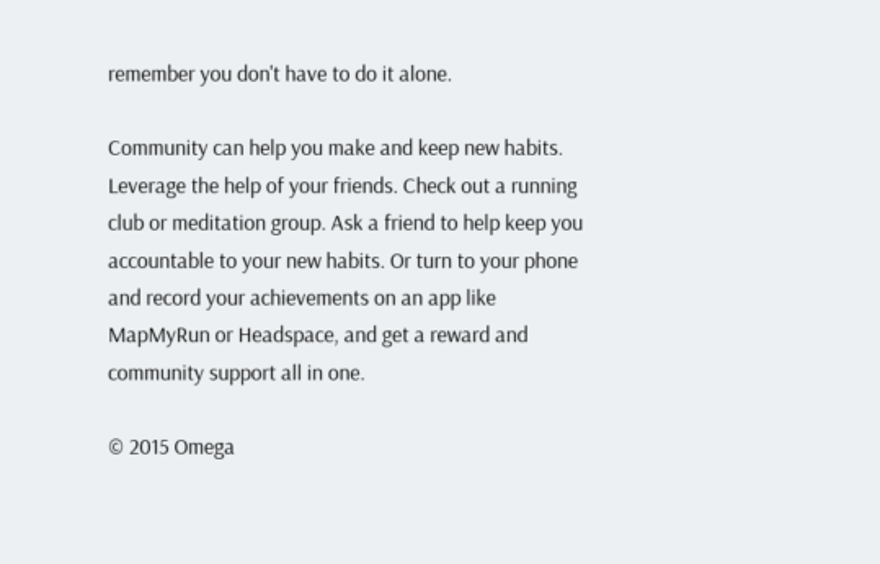remember you don't have to do it alone.

Community can help you make and keep new habits. Leverage the help of your friends. Check out a running club or meditation group. Ask a friend to help keep you accountable to your new habits. Or turn to your phone and record your achievements on an app like MapMyRun or Headspace, and get a reward and community support all in one.

© 2015 Omega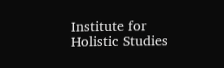Institute for Holistic Studies